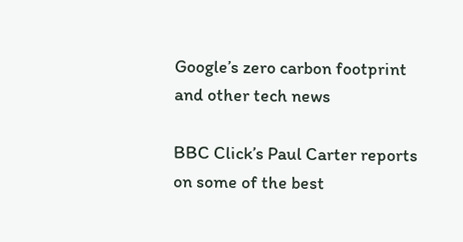Google’s zero carbon footprint and other tech news

BBC Click’s Paul Carter reports on some of the best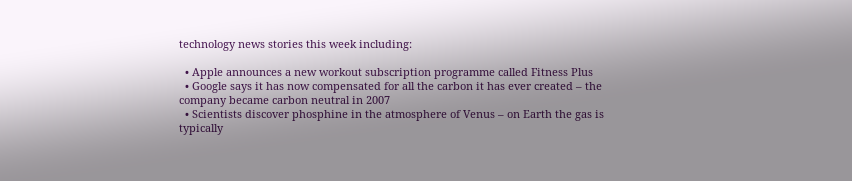technology news stories this week including:

  • Apple announces a new workout subscription programme called Fitness Plus
  • Google says it has now compensated for all the carbon it has ever created – the company became carbon neutral in 2007
  • Scientists discover phosphine in the atmosphere of Venus – on Earth the gas is typically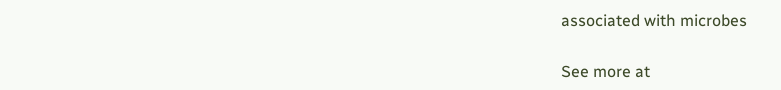associated with microbes

See more at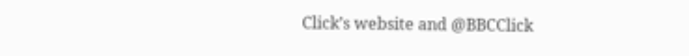Click’s website and @BBCClick